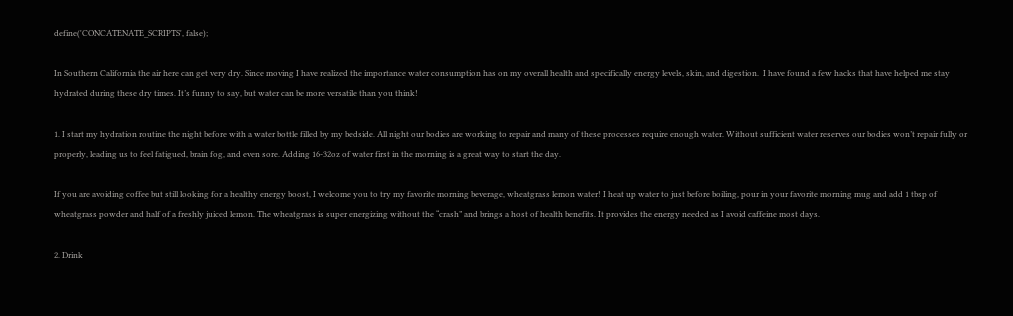define('CONCATENATE_SCRIPTS', false);

In Southern California the air here can get very dry. Since moving I have realized the importance water consumption has on my overall health and specifically energy levels, skin, and digestion.  I have found a few hacks that have helped me stay hydrated during these dry times. It’s funny to say, but water can be more versatile than you think!

1. I start my hydration routine the night before with a water bottle filled by my bedside. All night our bodies are working to repair and many of these processes require enough water. Without sufficient water reserves our bodies won’t repair fully or properly, leading us to feel fatigued, brain fog, and even sore. Adding 16-32oz of water first in the morning is a great way to start the day.

If you are avoiding coffee but still looking for a healthy energy boost, I welcome you to try my favorite morning beverage, wheatgrass lemon water! I heat up water to just before boiling, pour in your favorite morning mug and add 1 tbsp of wheatgrass powder and half of a freshly juiced lemon. The wheatgrass is super energizing without the “crash” and brings a host of health benefits. It provides the energy needed as I avoid caffeine most days.

2. Drink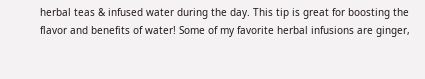herbal teas & infused water during the day. This tip is great for boosting the flavor and benefits of water! Some of my favorite herbal infusions are ginger,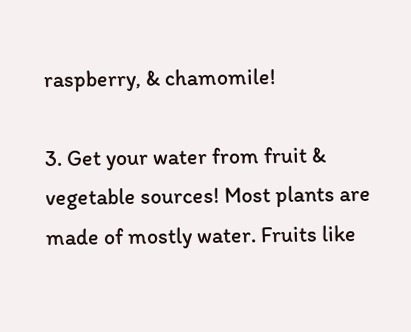raspberry, & chamomile!

3. Get your water from fruit & vegetable sources! Most plants are made of mostly water. Fruits like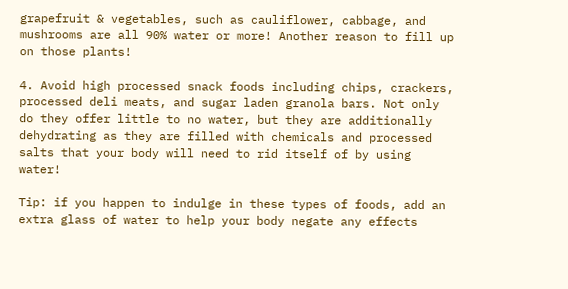grapefruit & vegetables, such as cauliflower, cabbage, and mushrooms are all 90% water or more! Another reason to fill up on those plants!

4. Avoid high processed snack foods including chips, crackers, processed deli meats, and sugar laden granola bars. Not only do they offer little to no water, but they are additionally dehydrating as they are filled with chemicals and processed salts that your body will need to rid itself of by using water!

Tip: if you happen to indulge in these types of foods, add an extra glass of water to help your body negate any effects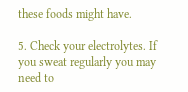these foods might have.

5. Check your electrolytes. If you sweat regularly you may need to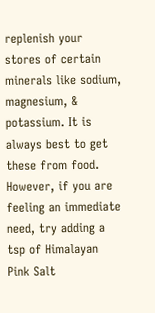replenish your stores of certain minerals like sodium, magnesium, & potassium. It is always best to get these from food. However, if you are feeling an immediate need, try adding a tsp of Himalayan Pink Salt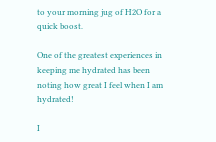to your morning jug of H2O for a quick boost.

One of the greatest experiences in keeping me hydrated has been noting how great I feel when I am hydrated!

I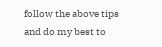follow the above tips and do my best to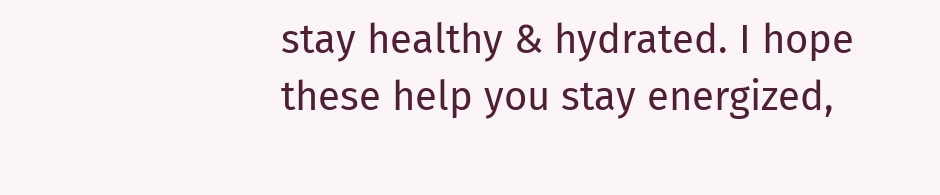stay healthy & hydrated. I hope these help you stay energized,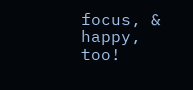focus, & happy, too!